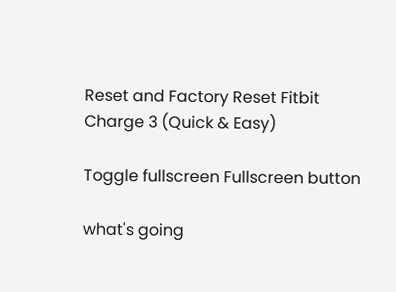Reset and Factory Reset Fitbit Charge 3 (Quick & Easy)

Toggle fullscreen Fullscreen button

what's going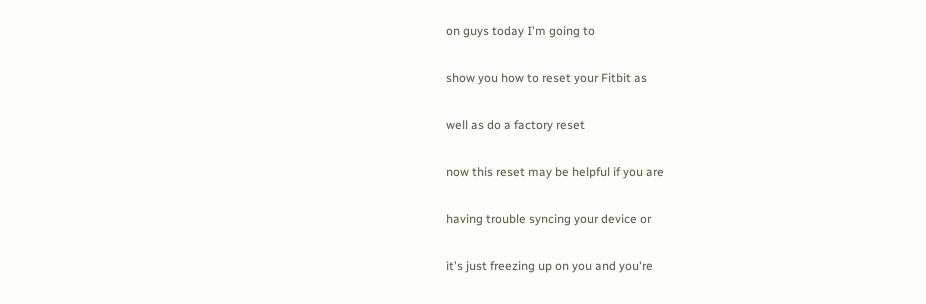on guys today I'm going to

show you how to reset your Fitbit as

well as do a factory reset

now this reset may be helpful if you are

having trouble syncing your device or

it's just freezing up on you and you're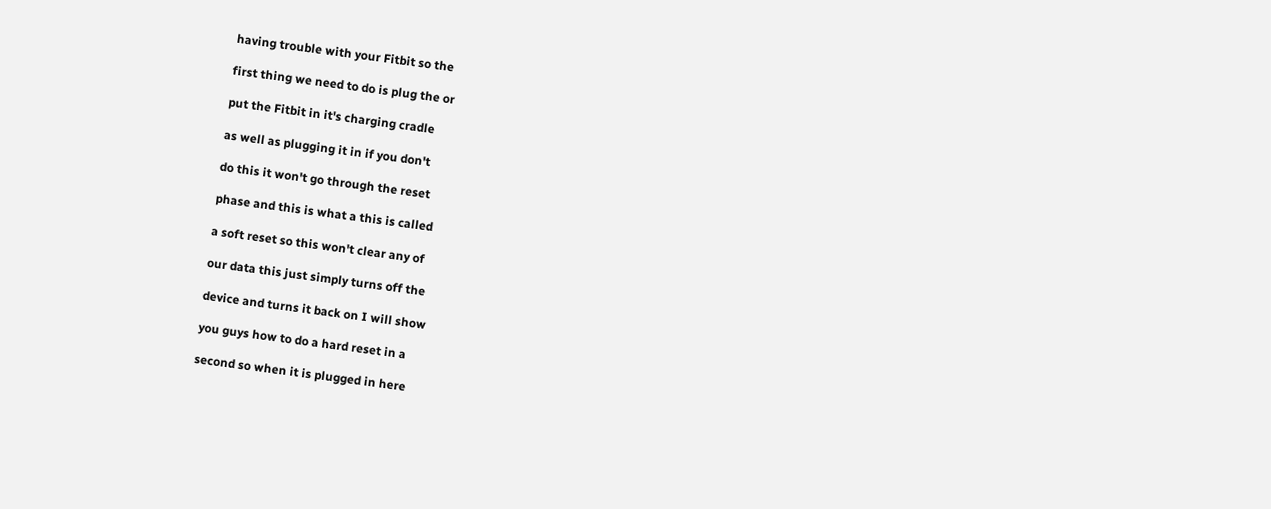having trouble with your Fitbit so the

first thing we need to do is plug the or

put the Fitbit in it's charging cradle

as well as plugging it in if you don't

do this it won't go through the reset

phase and this is what a this is called

a soft reset so this won't clear any of

our data this just simply turns off the

device and turns it back on I will show

you guys how to do a hard reset in a

second so when it is plugged in here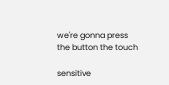we're gonna press the button the touch

sensitive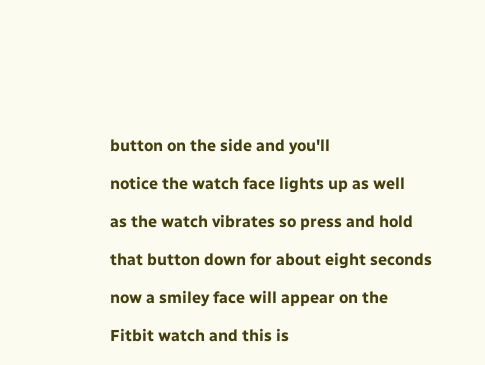button on the side and you'll

notice the watch face lights up as well

as the watch vibrates so press and hold

that button down for about eight seconds

now a smiley face will appear on the

Fitbit watch and this is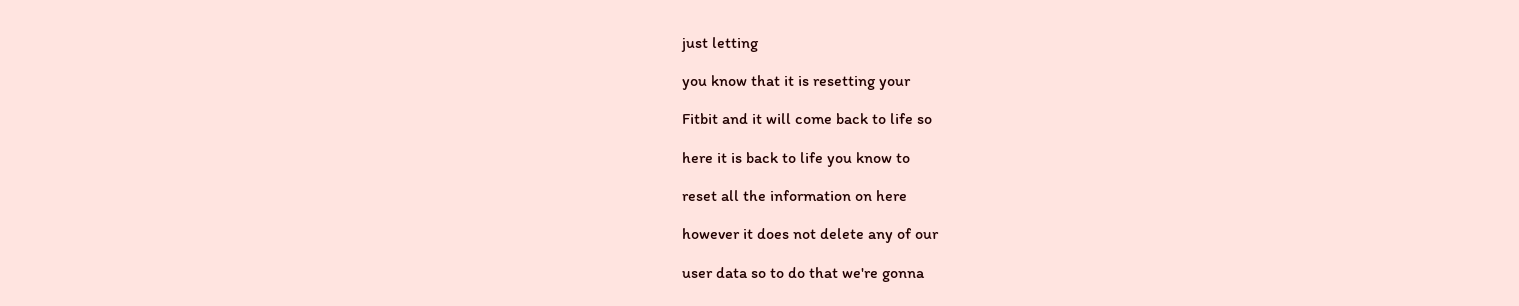just letting

you know that it is resetting your

Fitbit and it will come back to life so

here it is back to life you know to

reset all the information on here

however it does not delete any of our

user data so to do that we're gonna